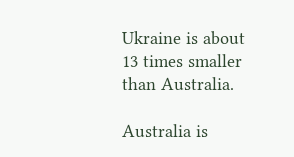Ukraine is about 13 times smaller than Australia.

Australia is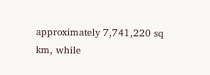approximately 7,741,220 sq km, while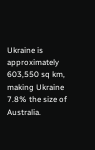Ukraine is approximately 603,550 sq km, making Ukraine 7.8% the size of Australia.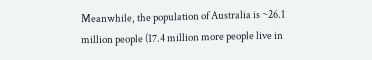Meanwhile, the population of Australia is ~26.1 million people (17.4 million more people live in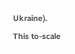Ukraine).
This to-scale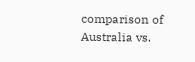comparison of Australia vs.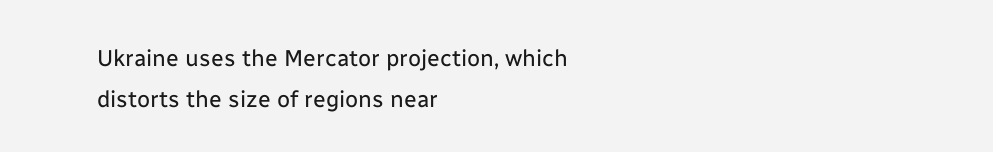Ukraine uses the Mercator projection, which distorts the size of regions near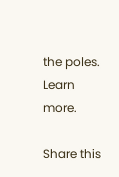the poles. Learn more.

Share this